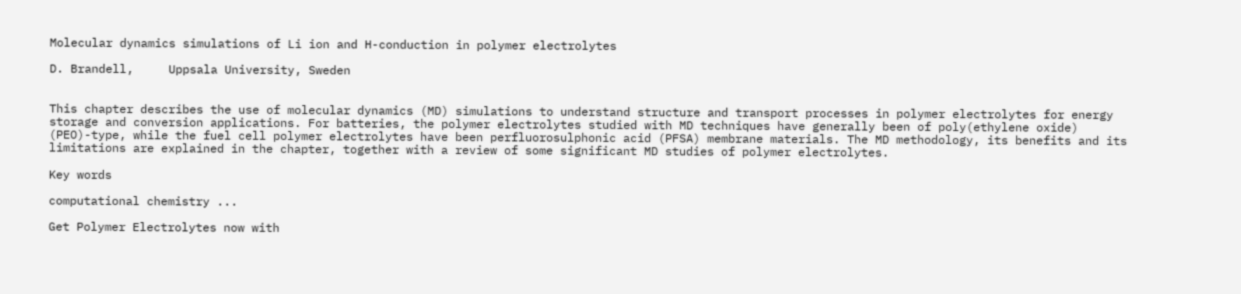Molecular dynamics simulations of Li ion and H-conduction in polymer electrolytes

D. Brandell,     Uppsala University, Sweden


This chapter describes the use of molecular dynamics (MD) simulations to understand structure and transport processes in polymer electrolytes for energy storage and conversion applications. For batteries, the polymer electrolytes studied with MD techniques have generally been of poly(ethylene oxide) (PEO)-type, while the fuel cell polymer electrolytes have been perfluorosulphonic acid (PFSA) membrane materials. The MD methodology, its benefits and its limitations are explained in the chapter, together with a review of some significant MD studies of polymer electrolytes.

Key words

computational chemistry ...

Get Polymer Electrolytes now with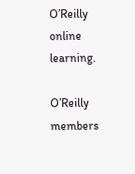O’Reilly online learning.

O’Reilly members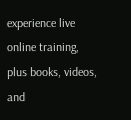experience live online training, plus books, videos, and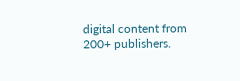digital content from 200+ publishers.